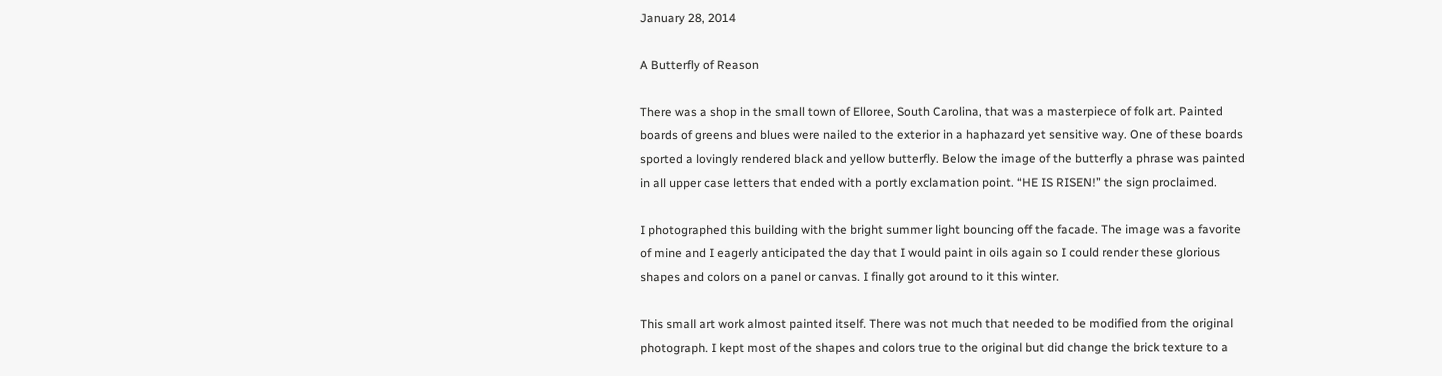January 28, 2014

A Butterfly of Reason

There was a shop in the small town of Elloree, South Carolina, that was a masterpiece of folk art. Painted boards of greens and blues were nailed to the exterior in a haphazard yet sensitive way. One of these boards sported a lovingly rendered black and yellow butterfly. Below the image of the butterfly a phrase was painted in all upper case letters that ended with a portly exclamation point. “HE IS RISEN!” the sign proclaimed.

I photographed this building with the bright summer light bouncing off the facade. The image was a favorite of mine and I eagerly anticipated the day that I would paint in oils again so I could render these glorious shapes and colors on a panel or canvas. I finally got around to it this winter.

This small art work almost painted itself. There was not much that needed to be modified from the original photograph. I kept most of the shapes and colors true to the original but did change the brick texture to a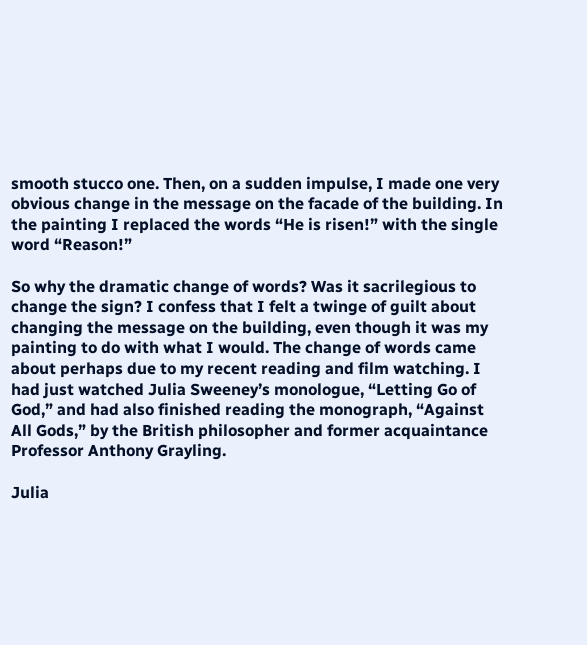smooth stucco one. Then, on a sudden impulse, I made one very obvious change in the message on the facade of the building. In the painting I replaced the words “He is risen!” with the single word “Reason!”

So why the dramatic change of words? Was it sacrilegious to change the sign? I confess that I felt a twinge of guilt about changing the message on the building, even though it was my painting to do with what I would. The change of words came about perhaps due to my recent reading and film watching. I had just watched Julia Sweeney’s monologue, “Letting Go of God,” and had also finished reading the monograph, “Against All Gods,” by the British philosopher and former acquaintance Professor Anthony Grayling.

Julia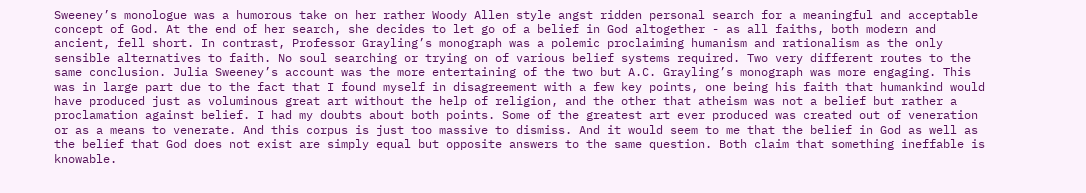Sweeney’s monologue was a humorous take on her rather Woody Allen style angst ridden personal search for a meaningful and acceptable concept of God. At the end of her search, she decides to let go of a belief in God altogether - as all faiths, both modern and ancient, fell short. In contrast, Professor Grayling’s monograph was a polemic proclaiming humanism and rationalism as the only sensible alternatives to faith. No soul searching or trying on of various belief systems required. Two very different routes to the same conclusion. Julia Sweeney’s account was the more entertaining of the two but A.C. Grayling’s monograph was more engaging. This was in large part due to the fact that I found myself in disagreement with a few key points, one being his faith that humankind would have produced just as voluminous great art without the help of religion, and the other that atheism was not a belief but rather a proclamation against belief. I had my doubts about both points. Some of the greatest art ever produced was created out of veneration or as a means to venerate. And this corpus is just too massive to dismiss. And it would seem to me that the belief in God as well as the belief that God does not exist are simply equal but opposite answers to the same question. Both claim that something ineffable is knowable.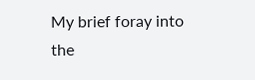My brief foray into the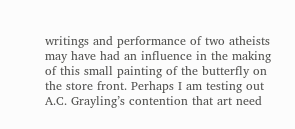writings and performance of two atheists may have had an influence in the making of this small painting of the butterfly on the store front. Perhaps I am testing out A.C. Grayling’s contention that art need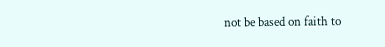not be based on faith to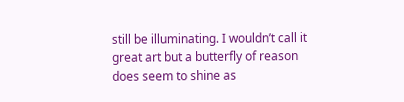still be illuminating. I wouldn’t call it great art but a butterfly of reason does seem to shine as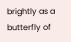brightly as a butterfly of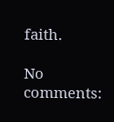faith.

No comments: